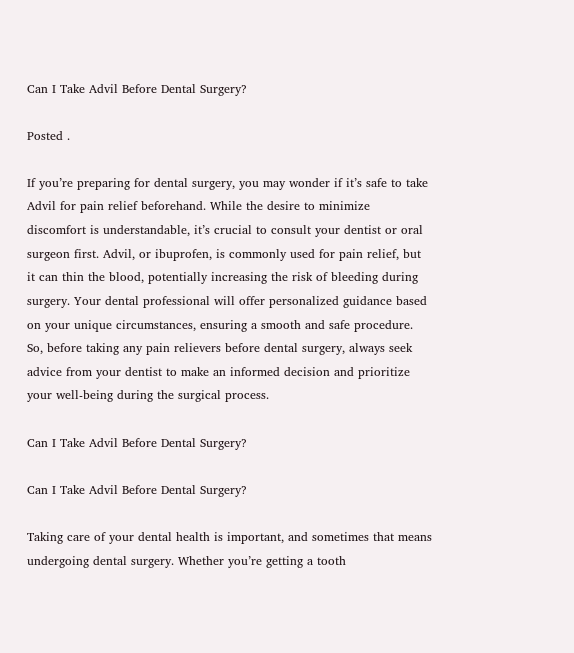Can I Take Advil Before Dental Surgery?

Posted .

If you’re preparing for dental surgery, you may wonder if it’s safe to take Advil for pain relief beforehand. While the desire to minimize discomfort is understandable, it’s crucial to consult your dentist or oral surgeon first. Advil, or ibuprofen, is commonly used for pain relief, but it can thin the blood, potentially increasing the risk of bleeding during surgery. Your dental professional will offer personalized guidance based on your unique circumstances, ensuring a smooth and safe procedure. So, before taking any pain relievers before dental surgery, always seek advice from your dentist to make an informed decision and prioritize your well-being during the surgical process.

Can I Take Advil Before Dental Surgery?

Can I Take Advil Before Dental Surgery?

Taking care of your dental health is important, and sometimes that means undergoing dental surgery. Whether you’re getting a tooth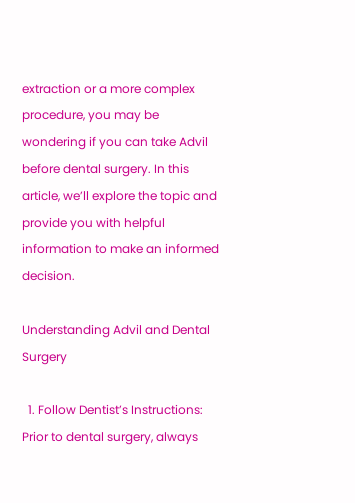extraction or a more complex procedure, you may be wondering if you can take Advil before dental surgery. In this article, we’ll explore the topic and provide you with helpful information to make an informed decision.

Understanding Advil and Dental Surgery

  1. Follow Dentist’s Instructions: Prior to dental surgery, always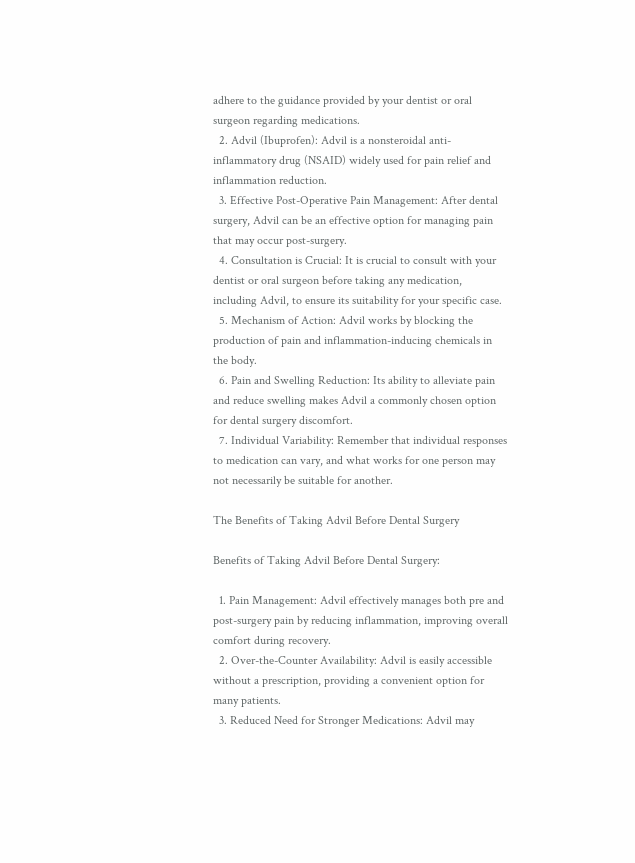adhere to the guidance provided by your dentist or oral surgeon regarding medications.
  2. Advil (Ibuprofen): Advil is a nonsteroidal anti-inflammatory drug (NSAID) widely used for pain relief and inflammation reduction.
  3. Effective Post-Operative Pain Management: After dental surgery, Advil can be an effective option for managing pain that may occur post-surgery.
  4. Consultation is Crucial: It is crucial to consult with your dentist or oral surgeon before taking any medication, including Advil, to ensure its suitability for your specific case.
  5. Mechanism of Action: Advil works by blocking the production of pain and inflammation-inducing chemicals in the body.
  6. Pain and Swelling Reduction: Its ability to alleviate pain and reduce swelling makes Advil a commonly chosen option for dental surgery discomfort.
  7. Individual Variability: Remember that individual responses to medication can vary, and what works for one person may not necessarily be suitable for another.

The Benefits of Taking Advil Before Dental Surgery

Benefits of Taking Advil Before Dental Surgery:

  1. Pain Management: Advil effectively manages both pre and post-surgery pain by reducing inflammation, improving overall comfort during recovery.
  2. Over-the-Counter Availability: Advil is easily accessible without a prescription, providing a convenient option for many patients.
  3. Reduced Need for Stronger Medications: Advil may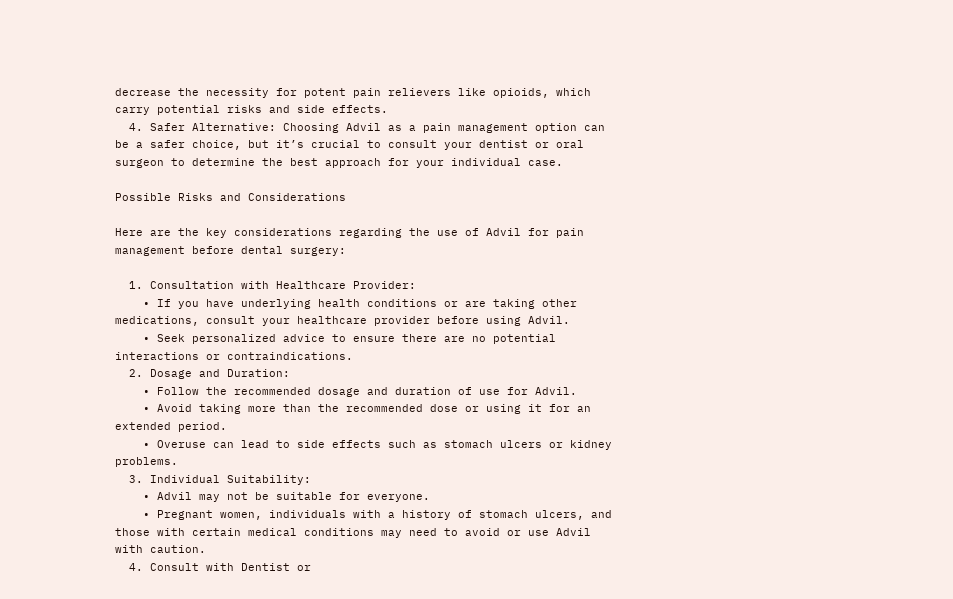decrease the necessity for potent pain relievers like opioids, which carry potential risks and side effects.
  4. Safer Alternative: Choosing Advil as a pain management option can be a safer choice, but it’s crucial to consult your dentist or oral surgeon to determine the best approach for your individual case.

Possible Risks and Considerations

Here are the key considerations regarding the use of Advil for pain management before dental surgery:

  1. Consultation with Healthcare Provider:
    • If you have underlying health conditions or are taking other medications, consult your healthcare provider before using Advil.
    • Seek personalized advice to ensure there are no potential interactions or contraindications.
  2. Dosage and Duration:
    • Follow the recommended dosage and duration of use for Advil.
    • Avoid taking more than the recommended dose or using it for an extended period.
    • Overuse can lead to side effects such as stomach ulcers or kidney problems.
  3. Individual Suitability:
    • Advil may not be suitable for everyone.
    • Pregnant women, individuals with a history of stomach ulcers, and those with certain medical conditions may need to avoid or use Advil with caution.
  4. Consult with Dentist or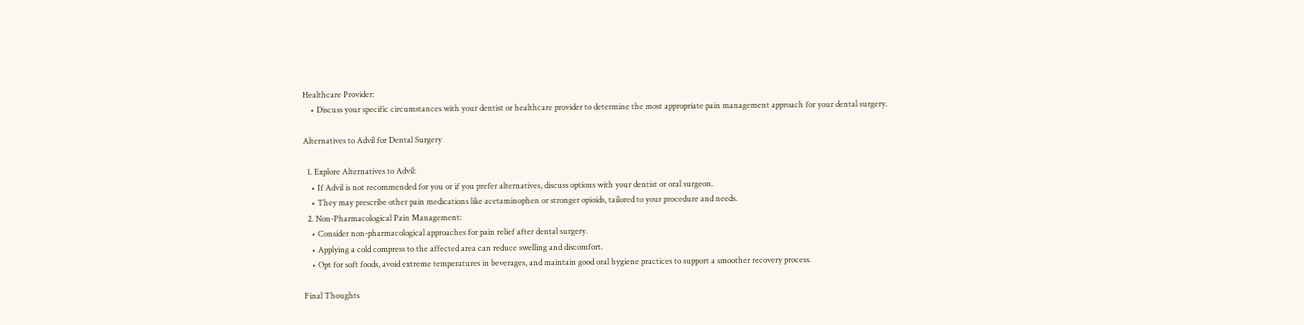Healthcare Provider:
    • Discuss your specific circumstances with your dentist or healthcare provider to determine the most appropriate pain management approach for your dental surgery.

Alternatives to Advil for Dental Surgery

  1. Explore Alternatives to Advil:
    • If Advil is not recommended for you or if you prefer alternatives, discuss options with your dentist or oral surgeon.
    • They may prescribe other pain medications like acetaminophen or stronger opioids, tailored to your procedure and needs.
  2. Non-Pharmacological Pain Management:
    • Consider non-pharmacological approaches for pain relief after dental surgery.
    • Applying a cold compress to the affected area can reduce swelling and discomfort.
    • Opt for soft foods, avoid extreme temperatures in beverages, and maintain good oral hygiene practices to support a smoother recovery process.

Final Thoughts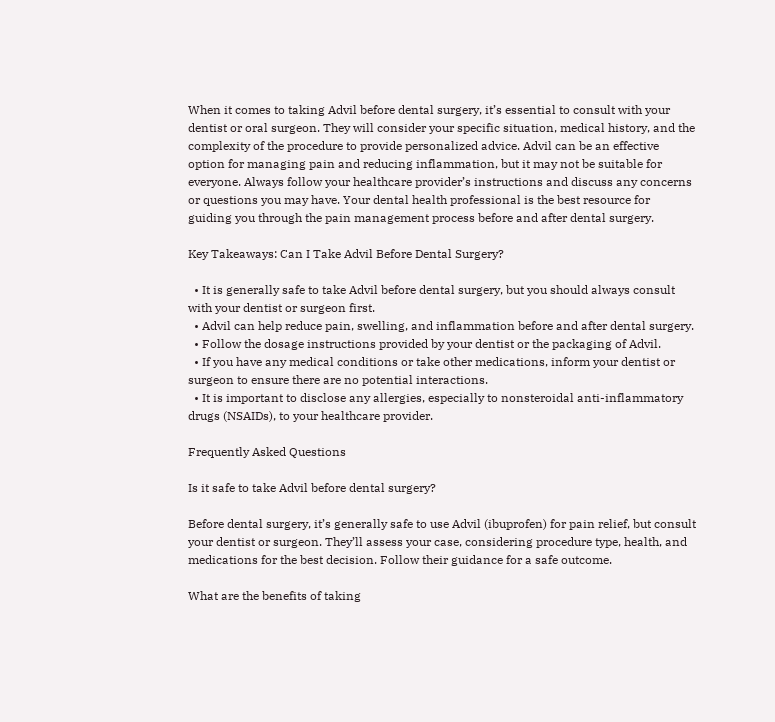When it comes to taking Advil before dental surgery, it’s essential to consult with your dentist or oral surgeon. They will consider your specific situation, medical history, and the complexity of the procedure to provide personalized advice. Advil can be an effective option for managing pain and reducing inflammation, but it may not be suitable for everyone. Always follow your healthcare provider’s instructions and discuss any concerns or questions you may have. Your dental health professional is the best resource for guiding you through the pain management process before and after dental surgery.

Key Takeaways: Can I Take Advil Before Dental Surgery?

  • It is generally safe to take Advil before dental surgery, but you should always consult with your dentist or surgeon first.
  • Advil can help reduce pain, swelling, and inflammation before and after dental surgery.
  • Follow the dosage instructions provided by your dentist or the packaging of Advil.
  • If you have any medical conditions or take other medications, inform your dentist or surgeon to ensure there are no potential interactions.
  • It is important to disclose any allergies, especially to nonsteroidal anti-inflammatory drugs (NSAIDs), to your healthcare provider.

Frequently Asked Questions

Is it safe to take Advil before dental surgery?

Before dental surgery, it’s generally safe to use Advil (ibuprofen) for pain relief, but consult your dentist or surgeon. They’ll assess your case, considering procedure type, health, and medications for the best decision. Follow their guidance for a safe outcome.

What are the benefits of taking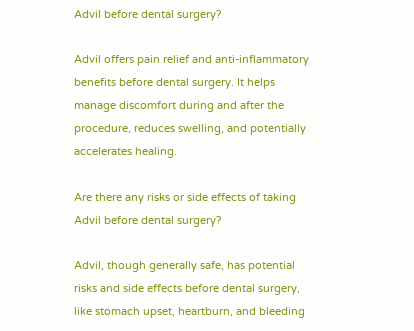Advil before dental surgery?

Advil offers pain relief and anti-inflammatory benefits before dental surgery. It helps manage discomfort during and after the procedure, reduces swelling, and potentially accelerates healing.

Are there any risks or side effects of taking Advil before dental surgery?

Advil, though generally safe, has potential risks and side effects before dental surgery, like stomach upset, heartburn, and bleeding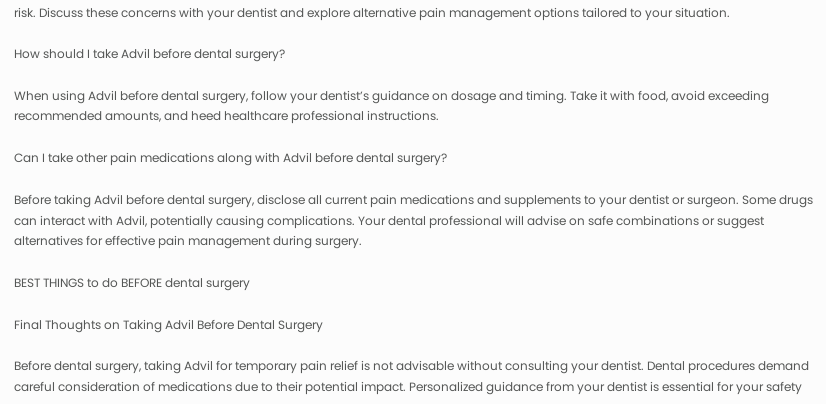risk. Discuss these concerns with your dentist and explore alternative pain management options tailored to your situation.

How should I take Advil before dental surgery?

When using Advil before dental surgery, follow your dentist’s guidance on dosage and timing. Take it with food, avoid exceeding recommended amounts, and heed healthcare professional instructions.

Can I take other pain medications along with Advil before dental surgery?

Before taking Advil before dental surgery, disclose all current pain medications and supplements to your dentist or surgeon. Some drugs can interact with Advil, potentially causing complications. Your dental professional will advise on safe combinations or suggest alternatives for effective pain management during surgery.

BEST THINGS to do BEFORE dental surgery

Final Thoughts on Taking Advil Before Dental Surgery

Before dental surgery, taking Advil for temporary pain relief is not advisable without consulting your dentist. Dental procedures demand careful consideration of medications due to their potential impact. Personalized guidance from your dentist is essential for your safety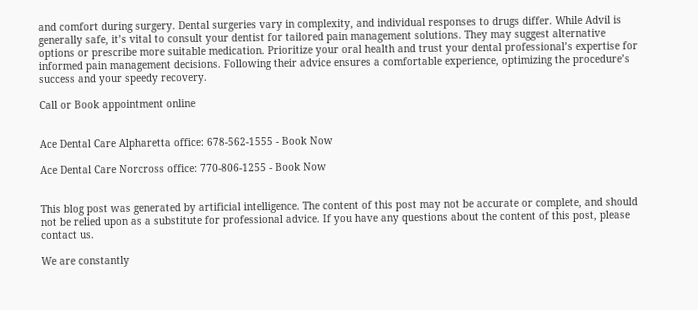and comfort during surgery. Dental surgeries vary in complexity, and individual responses to drugs differ. While Advil is generally safe, it’s vital to consult your dentist for tailored pain management solutions. They may suggest alternative options or prescribe more suitable medication. Prioritize your oral health and trust your dental professional’s expertise for informed pain management decisions. Following their advice ensures a comfortable experience, optimizing the procedure’s success and your speedy recovery.

Call or Book appointment online


Ace Dental Care Alpharetta office: 678-562-1555 - Book Now

Ace Dental Care Norcross office: 770-806-1255 - Book Now


This blog post was generated by artificial intelligence. The content of this post may not be accurate or complete, and should not be relied upon as a substitute for professional advice. If you have any questions about the content of this post, please contact us.

We are constantly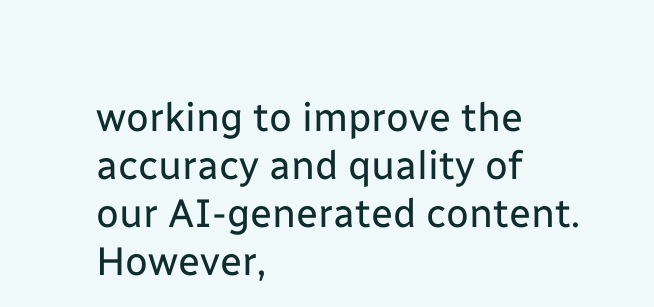working to improve the accuracy and quality of our AI-generated content. However,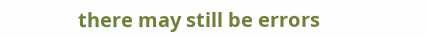there may still be errors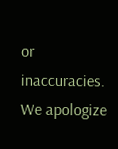or inaccuracies. We apologize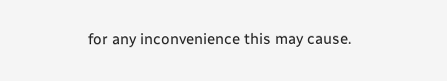for any inconvenience this may cause.